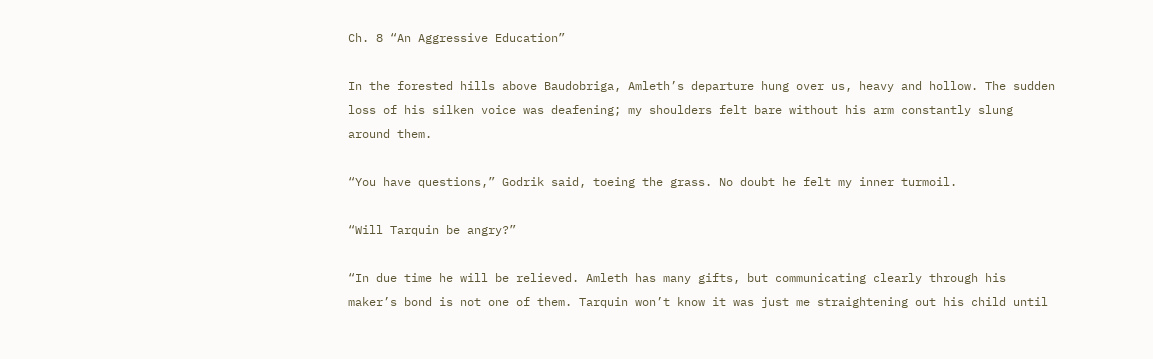Ch. 8 “An Aggressive Education”

In the forested hills above Baudobriga, Amleth’s departure hung over us, heavy and hollow. The sudden loss of his silken voice was deafening; my shoulders felt bare without his arm constantly slung around them.

“You have questions,” Godrik said, toeing the grass. No doubt he felt my inner turmoil.

“Will Tarquin be angry?”

“In due time he will be relieved. Amleth has many gifts, but communicating clearly through his maker’s bond is not one of them. Tarquin won’t know it was just me straightening out his child until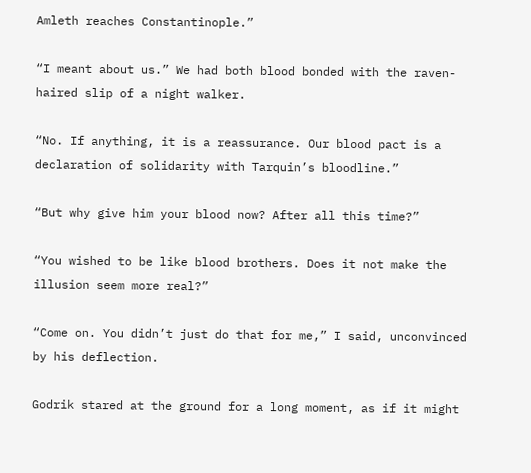Amleth reaches Constantinople.”

“I meant about us.” We had both blood bonded with the raven-haired slip of a night walker.

“No. If anything, it is a reassurance. Our blood pact is a declaration of solidarity with Tarquin’s bloodline.”

“But why give him your blood now? After all this time?”

“You wished to be like blood brothers. Does it not make the illusion seem more real?”

“Come on. You didn’t just do that for me,” I said, unconvinced by his deflection.

Godrik stared at the ground for a long moment, as if it might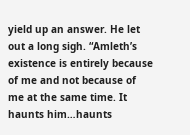yield up an answer. He let out a long sigh. “Amleth’s existence is entirely because of me and not because of me at the same time. It haunts him…haunts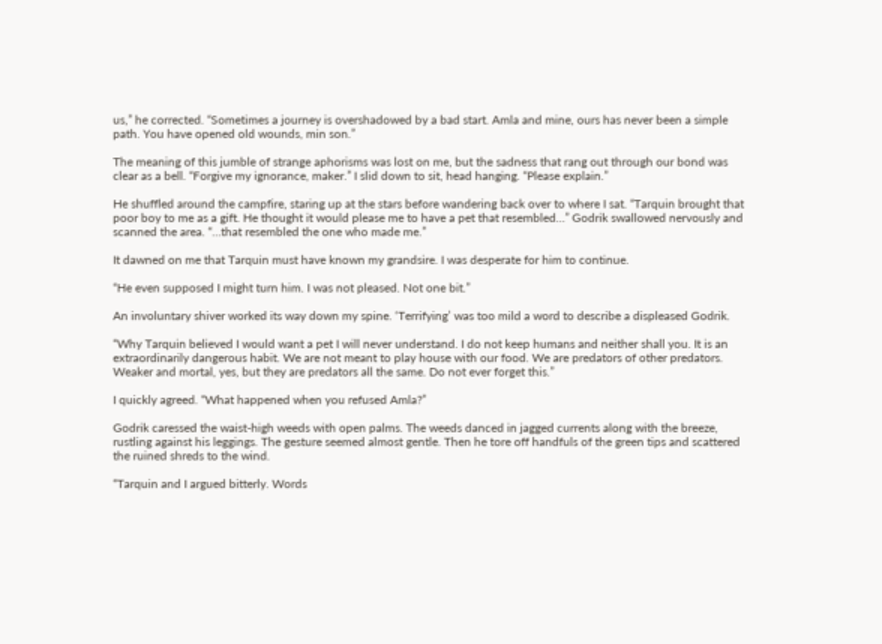us,” he corrected. “Sometimes a journey is overshadowed by a bad start. Amla and mine, ours has never been a simple path. You have opened old wounds, min son.”

The meaning of this jumble of strange aphorisms was lost on me, but the sadness that rang out through our bond was clear as a bell. “Forgive my ignorance, maker.” I slid down to sit, head hanging. “Please explain.”

He shuffled around the campfire, staring up at the stars before wandering back over to where I sat. “Tarquin brought that poor boy to me as a gift. He thought it would please me to have a pet that resembled…” Godrik swallowed nervously and scanned the area. “…that resembled the one who made me.”

It dawned on me that Tarquin must have known my grandsire. I was desperate for him to continue.

“He even supposed I might turn him. I was not pleased. Not one bit.”

An involuntary shiver worked its way down my spine. ‘Terrifying’ was too mild a word to describe a displeased Godrik.

“Why Tarquin believed I would want a pet I will never understand. I do not keep humans and neither shall you. It is an extraordinarily dangerous habit. We are not meant to play house with our food. We are predators of other predators. Weaker and mortal, yes, but they are predators all the same. Do not ever forget this.”

I quickly agreed. “What happened when you refused Amla?”

Godrik caressed the waist-high weeds with open palms. The weeds danced in jagged currents along with the breeze, rustling against his leggings. The gesture seemed almost gentle. Then he tore off handfuls of the green tips and scattered the ruined shreds to the wind.

“Tarquin and I argued bitterly. Words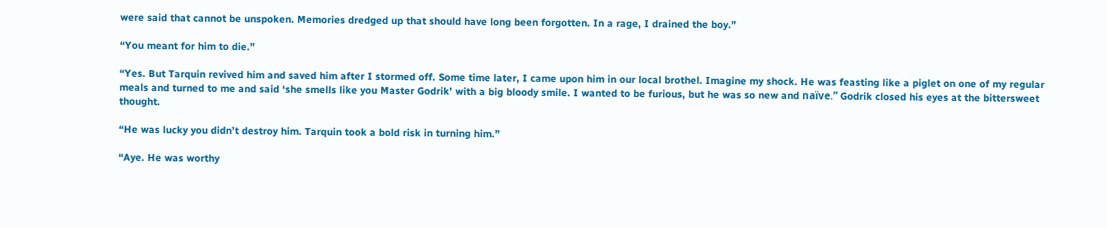were said that cannot be unspoken. Memories dredged up that should have long been forgotten. In a rage, I drained the boy.”

“You meant for him to die.”

“Yes. But Tarquin revived him and saved him after I stormed off. Some time later, I came upon him in our local brothel. Imagine my shock. He was feasting like a piglet on one of my regular meals and turned to me and said ‘she smells like you Master Godrik’ with a big bloody smile. I wanted to be furious, but he was so new and naïve.” Godrik closed his eyes at the bittersweet thought.

“He was lucky you didn’t destroy him. Tarquin took a bold risk in turning him.”

“Aye. He was worthy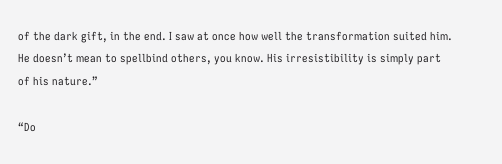of the dark gift, in the end. I saw at once how well the transformation suited him. He doesn’t mean to spellbind others, you know. His irresistibility is simply part of his nature.”

“Do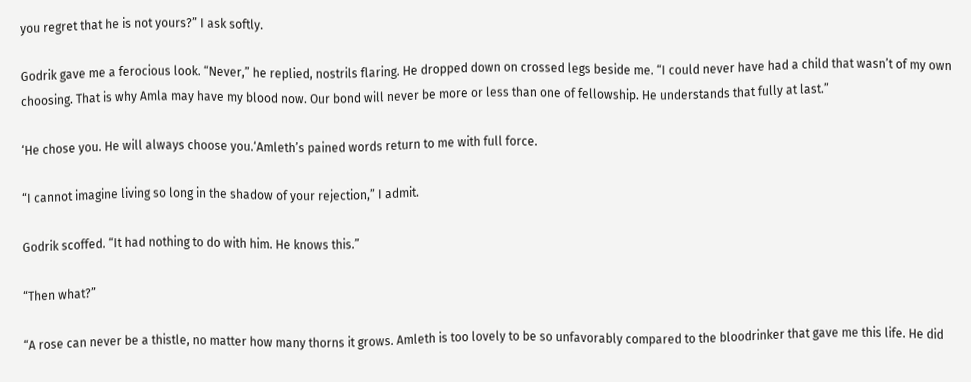you regret that he is not yours?” I ask softly.

Godrik gave me a ferocious look. “Never,” he replied, nostrils flaring. He dropped down on crossed legs beside me. “I could never have had a child that wasn’t of my own choosing. That is why Amla may have my blood now. Our bond will never be more or less than one of fellowship. He understands that fully at last.”

‘He chose you. He will always choose you.‘Amleth’s pained words return to me with full force.

“I cannot imagine living so long in the shadow of your rejection,” I admit.

Godrik scoffed. “It had nothing to do with him. He knows this.”

“Then what?”

“A rose can never be a thistle, no matter how many thorns it grows. Amleth is too lovely to be so unfavorably compared to the bloodrinker that gave me this life. He did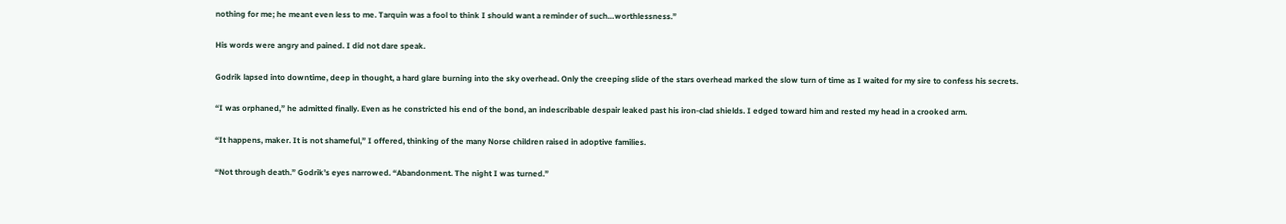nothing for me; he meant even less to me. Tarquin was a fool to think I should want a reminder of such…worthlessness.”

His words were angry and pained. I did not dare speak.

Godrik lapsed into downtime, deep in thought, a hard glare burning into the sky overhead. Only the creeping slide of the stars overhead marked the slow turn of time as I waited for my sire to confess his secrets.

“I was orphaned,” he admitted finally. Even as he constricted his end of the bond, an indescribable despair leaked past his iron-clad shields. I edged toward him and rested my head in a crooked arm.

“It happens, maker. It is not shameful,” I offered, thinking of the many Norse children raised in adoptive families.

“Not through death.” Godrik’s eyes narrowed. “Abandonment. The night I was turned.”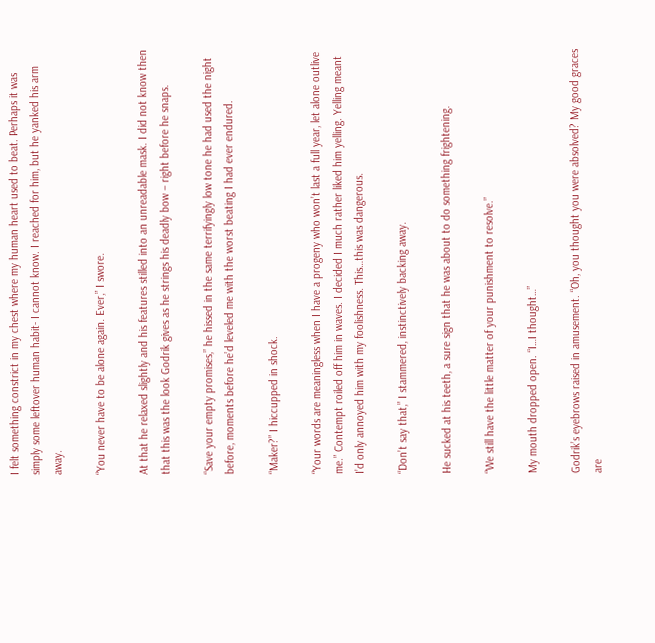I felt something constrict in my chest where my human heart used to beat. Perhaps it was simply some leftover human habit- I cannot know. I reached for him, but he yanked his arm away.

“You never have to be alone again. Ever,” I swore.

At that he relaxed slightly and his features stilled into an unreadable mask. I did not know then that this was the look Godrik gives as he strings his deadly bow – right before he snaps.

“Save your empty promises,” he hissed in the same terrifyingly low tone he had used the night before, moments before he’d leveled me with the worst beating I had ever endured.

“Maker?” I hiccupped in shock.

“Your words are meaningless when I have a progeny who won’t last a full year, let alone outlive me.” Contempt roiled off him in waves. I decided I much rather liked him yelling. Yelling meant I’d only annoyed him with my foolishness. This…this was dangerous.

“Don’t say that,” I stammered, instinctively backing away.

He sucked at his teeth, a sure sign that he was about to do something frightening.

“We still have the little matter of your punishment to resolve.”

My mouth dropped open. “I…I thought…”

Godrik’s eyebrows raised in amusement. “Oh, you thought you were absolved? My good graces are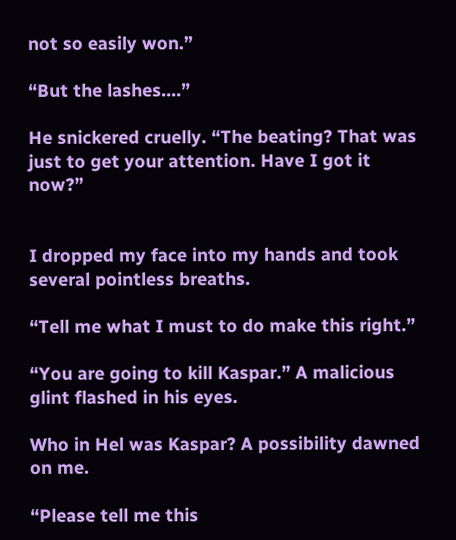not so easily won.”

“But the lashes….”

He snickered cruelly. “The beating? That was just to get your attention. Have I got it now?”


I dropped my face into my hands and took several pointless breaths.

“Tell me what I must to do make this right.”

“You are going to kill Kaspar.” A malicious glint flashed in his eyes.

Who in Hel was Kaspar? A possibility dawned on me.

“Please tell me this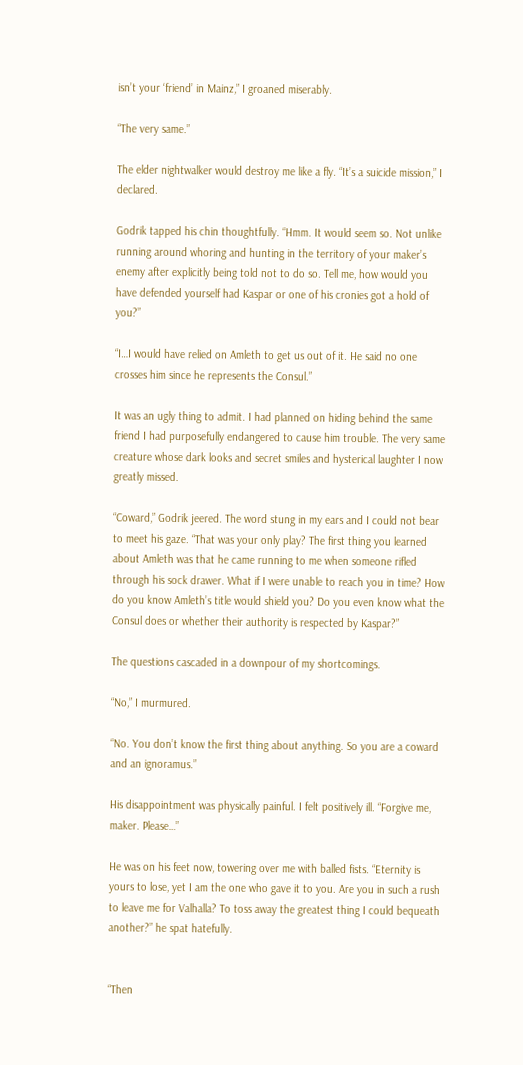isn’t your ‘friend’ in Mainz,” I groaned miserably.

“The very same.”

The elder nightwalker would destroy me like a fly. “It’s a suicide mission,” I declared.

Godrik tapped his chin thoughtfully. “Hmm. It would seem so. Not unlike running around whoring and hunting in the territory of your maker’s enemy after explicitly being told not to do so. Tell me, how would you have defended yourself had Kaspar or one of his cronies got a hold of you?”

“I…I would have relied on Amleth to get us out of it. He said no one crosses him since he represents the Consul.”

It was an ugly thing to admit. I had planned on hiding behind the same friend I had purposefully endangered to cause him trouble. The very same creature whose dark looks and secret smiles and hysterical laughter I now greatly missed.

“Coward,” Godrik jeered. The word stung in my ears and I could not bear to meet his gaze. “That was your only play? The first thing you learned about Amleth was that he came running to me when someone rifled through his sock drawer. What if I were unable to reach you in time? How do you know Amleth’s title would shield you? Do you even know what the Consul does or whether their authority is respected by Kaspar?”

The questions cascaded in a downpour of my shortcomings.

“No,” I murmured.

“No. You don’t know the first thing about anything. So you are a coward and an ignoramus.”

His disappointment was physically painful. I felt positively ill. “Forgive me, maker. Please…”

He was on his feet now, towering over me with balled fists. “Eternity is yours to lose, yet I am the one who gave it to you. Are you in such a rush to leave me for Valhalla? To toss away the greatest thing I could bequeath another?” he spat hatefully.


“Then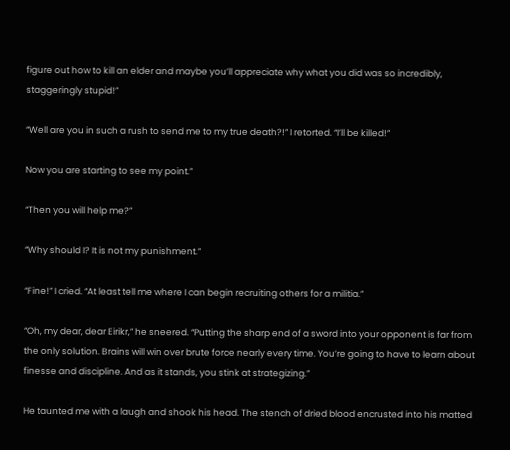figure out how to kill an elder and maybe you’ll appreciate why what you did was so incredibly, staggeringly stupid!”

“Well are you in such a rush to send me to my true death?!” I retorted. “I’ll be killed!”

Now you are starting to see my point.”

“Then you will help me?”

“Why should I? It is not my punishment.”

“Fine!” I cried. “At least tell me where I can begin recruiting others for a militia.”

“Oh, my dear, dear Eirikr,” he sneered. “Putting the sharp end of a sword into your opponent is far from the only solution. Brains will win over brute force nearly every time. You’re going to have to learn about finesse and discipline. And as it stands, you stink at strategizing.”

He taunted me with a laugh and shook his head. The stench of dried blood encrusted into his matted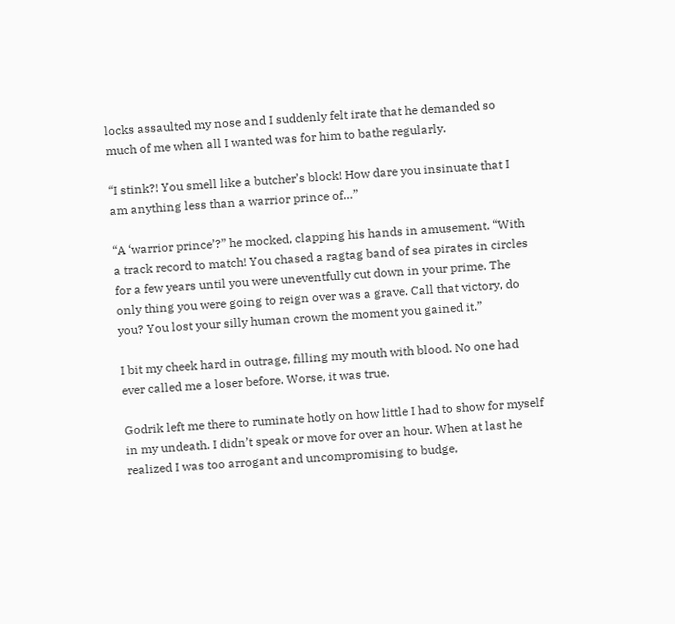locks assaulted my nose and I suddenly felt irate that he demanded so much of me when all I wanted was for him to bathe regularly.

“I stink?! You smell like a butcher’s block! How dare you insinuate that I am anything less than a warrior prince of…”

“A ‘warrior prince’?” he mocked, clapping his hands in amusement. “With a track record to match! You chased a ragtag band of sea pirates in circles for a few years until you were uneventfully cut down in your prime. The only thing you were going to reign over was a grave. Call that victory, do you? You lost your silly human crown the moment you gained it.”

I bit my cheek hard in outrage, filling my mouth with blood. No one had ever called me a loser before. Worse, it was true.

Godrik left me there to ruminate hotly on how little I had to show for myself in my undeath. I didn’t speak or move for over an hour. When at last he realized I was too arrogant and uncompromising to budge,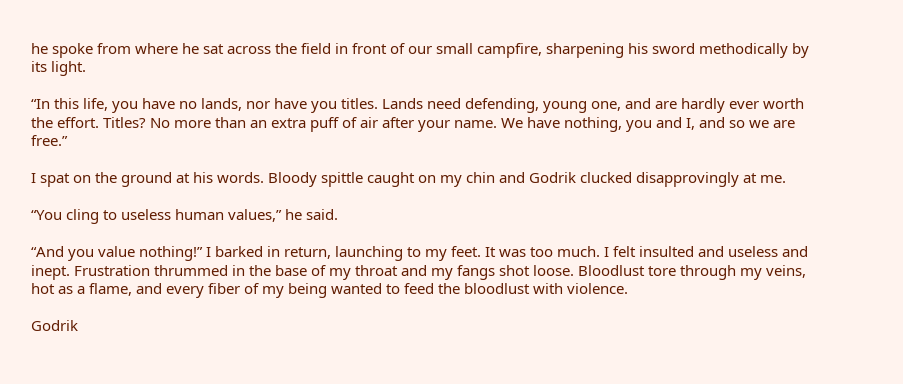he spoke from where he sat across the field in front of our small campfire, sharpening his sword methodically by its light.

“In this life, you have no lands, nor have you titles. Lands need defending, young one, and are hardly ever worth the effort. Titles? No more than an extra puff of air after your name. We have nothing, you and I, and so we are free.”

I spat on the ground at his words. Bloody spittle caught on my chin and Godrik clucked disapprovingly at me.

“You cling to useless human values,” he said.

“And you value nothing!” I barked in return, launching to my feet. It was too much. I felt insulted and useless and inept. Frustration thrummed in the base of my throat and my fangs shot loose. Bloodlust tore through my veins, hot as a flame, and every fiber of my being wanted to feed the bloodlust with violence.

Godrik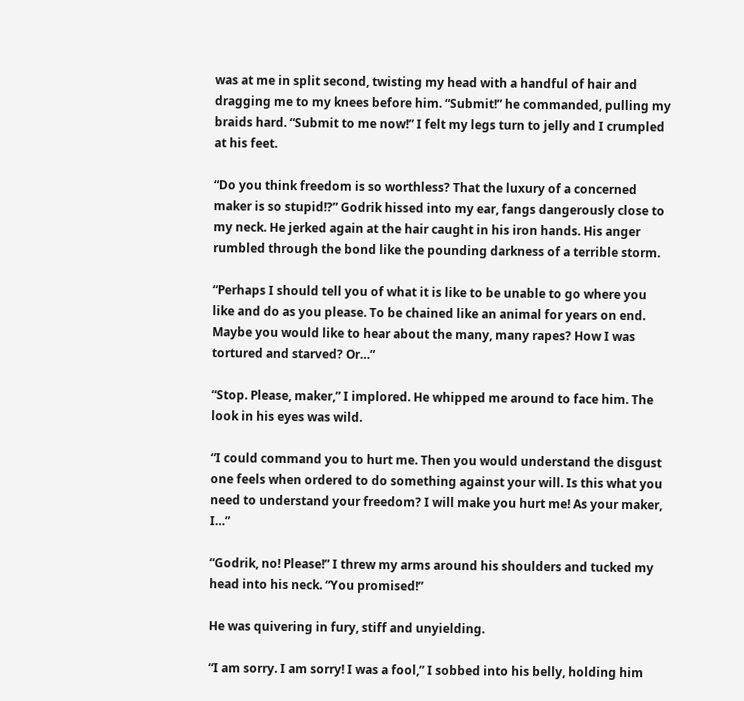was at me in split second, twisting my head with a handful of hair and dragging me to my knees before him. “Submit!” he commanded, pulling my braids hard. “Submit to me now!” I felt my legs turn to jelly and I crumpled at his feet.

“Do you think freedom is so worthless? That the luxury of a concerned maker is so stupid!?” Godrik hissed into my ear, fangs dangerously close to my neck. He jerked again at the hair caught in his iron hands. His anger rumbled through the bond like the pounding darkness of a terrible storm.

“Perhaps I should tell you of what it is like to be unable to go where you like and do as you please. To be chained like an animal for years on end. Maybe you would like to hear about the many, many rapes? How I was tortured and starved? Or…”

“Stop. Please, maker,” I implored. He whipped me around to face him. The look in his eyes was wild.

“I could command you to hurt me. Then you would understand the disgust one feels when ordered to do something against your will. Is this what you need to understand your freedom? I will make you hurt me! As your maker, I…”

“Godrik, no! Please!” I threw my arms around his shoulders and tucked my head into his neck. “You promised!”

He was quivering in fury, stiff and unyielding.

“I am sorry. I am sorry! I was a fool,” I sobbed into his belly, holding him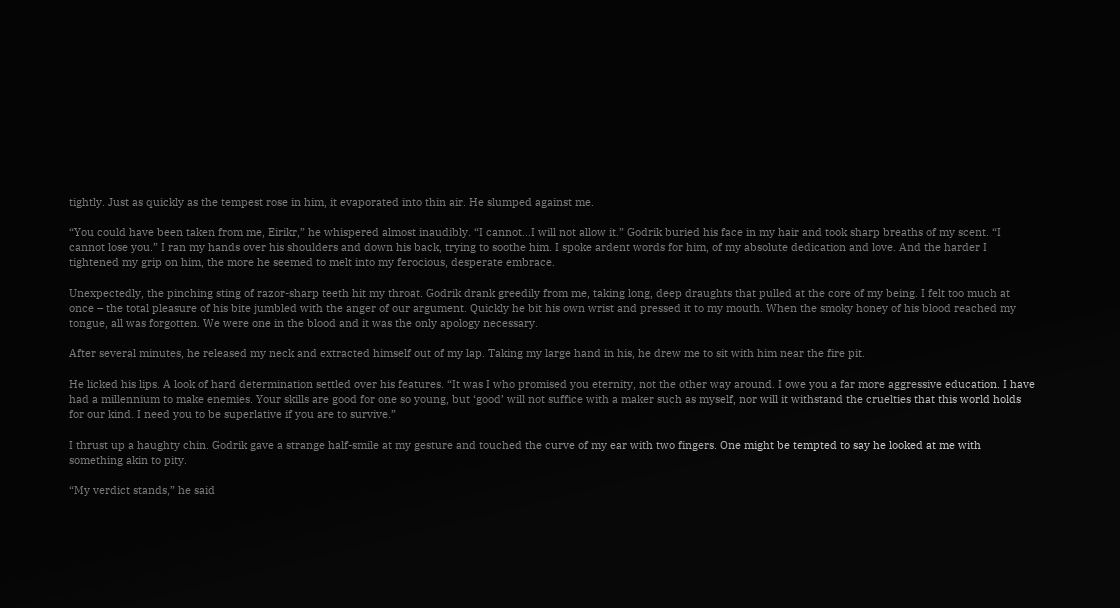tightly. Just as quickly as the tempest rose in him, it evaporated into thin air. He slumped against me.

“You could have been taken from me, Eirikr,” he whispered almost inaudibly. “I cannot…I will not allow it.” Godrik buried his face in my hair and took sharp breaths of my scent. “I cannot lose you.” I ran my hands over his shoulders and down his back, trying to soothe him. I spoke ardent words for him, of my absolute dedication and love. And the harder I tightened my grip on him, the more he seemed to melt into my ferocious, desperate embrace.

Unexpectedly, the pinching sting of razor-sharp teeth hit my throat. Godrik drank greedily from me, taking long, deep draughts that pulled at the core of my being. I felt too much at once – the total pleasure of his bite jumbled with the anger of our argument. Quickly he bit his own wrist and pressed it to my mouth. When the smoky honey of his blood reached my tongue, all was forgotten. We were one in the blood and it was the only apology necessary.

After several minutes, he released my neck and extracted himself out of my lap. Taking my large hand in his, he drew me to sit with him near the fire pit.

He licked his lips. A look of hard determination settled over his features. “It was I who promised you eternity, not the other way around. I owe you a far more aggressive education. I have had a millennium to make enemies. Your skills are good for one so young, but ‘good’ will not suffice with a maker such as myself, nor will it withstand the cruelties that this world holds for our kind. I need you to be superlative if you are to survive.”

I thrust up a haughty chin. Godrik gave a strange half-smile at my gesture and touched the curve of my ear with two fingers. One might be tempted to say he looked at me with something akin to pity.

“My verdict stands,” he said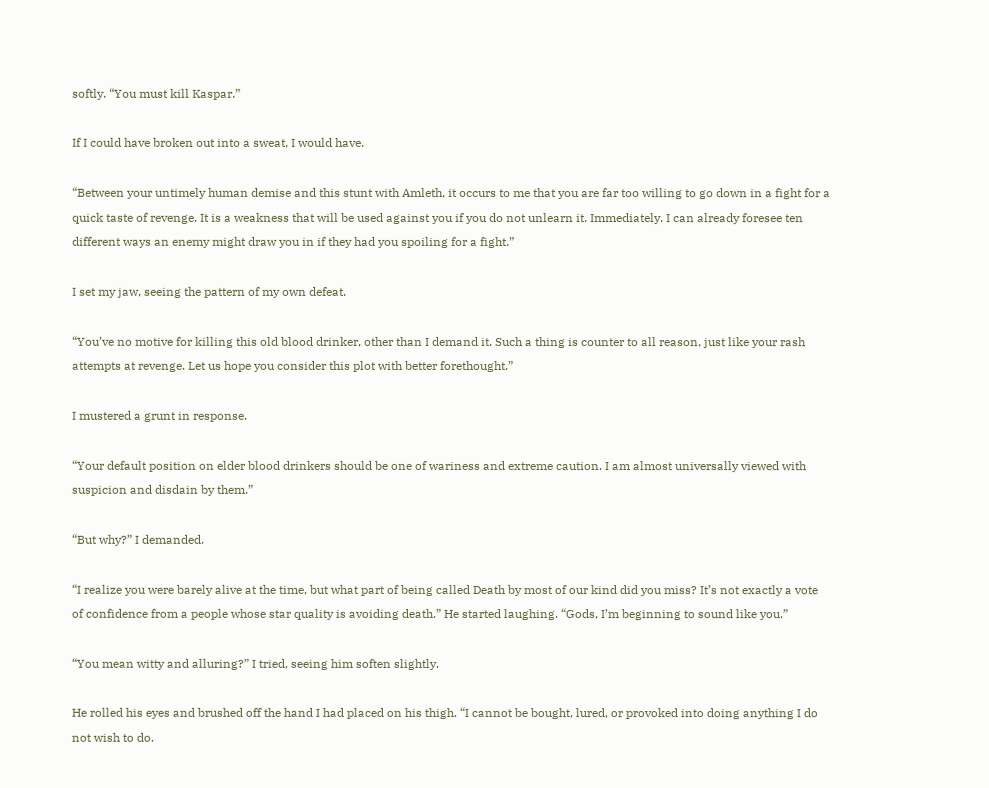softly. “You must kill Kaspar.”

If I could have broken out into a sweat, I would have.

“Between your untimely human demise and this stunt with Amleth, it occurs to me that you are far too willing to go down in a fight for a quick taste of revenge. It is a weakness that will be used against you if you do not unlearn it. Immediately. I can already foresee ten different ways an enemy might draw you in if they had you spoiling for a fight.”

I set my jaw, seeing the pattern of my own defeat.

“You’ve no motive for killing this old blood drinker, other than I demand it. Such a thing is counter to all reason, just like your rash attempts at revenge. Let us hope you consider this plot with better forethought.”

I mustered a grunt in response.

“Your default position on elder blood drinkers should be one of wariness and extreme caution. I am almost universally viewed with suspicion and disdain by them.”

“But why?” I demanded.

“I realize you were barely alive at the time, but what part of being called Death by most of our kind did you miss? It’s not exactly a vote of confidence from a people whose star quality is avoiding death.” He started laughing. “Gods, I’m beginning to sound like you.”

“You mean witty and alluring?” I tried, seeing him soften slightly.

He rolled his eyes and brushed off the hand I had placed on his thigh. “I cannot be bought, lured, or provoked into doing anything I do not wish to do.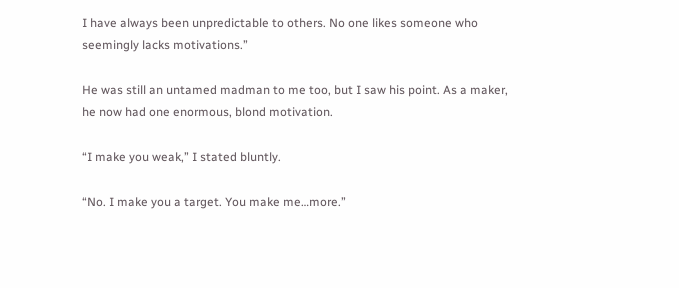I have always been unpredictable to others. No one likes someone who seemingly lacks motivations.”

He was still an untamed madman to me too, but I saw his point. As a maker, he now had one enormous, blond motivation.

“I make you weak,” I stated bluntly.

“No. I make you a target. You make me…more.”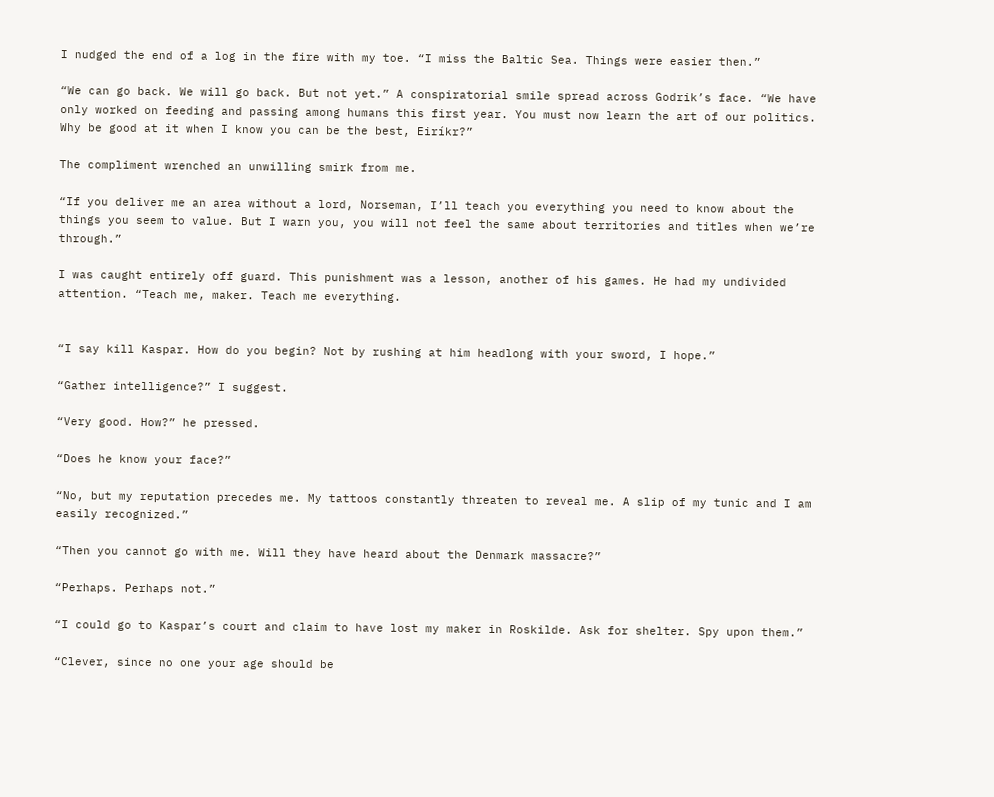I nudged the end of a log in the fire with my toe. “I miss the Baltic Sea. Things were easier then.”

“We can go back. We will go back. But not yet.” A conspiratorial smile spread across Godrik’s face. “We have only worked on feeding and passing among humans this first year. You must now learn the art of our politics. Why be good at it when I know you can be the best, Eiríkr?”

The compliment wrenched an unwilling smirk from me.

“If you deliver me an area without a lord, Norseman, I’ll teach you everything you need to know about the things you seem to value. But I warn you, you will not feel the same about territories and titles when we’re through.”

I was caught entirely off guard. This punishment was a lesson, another of his games. He had my undivided attention. “Teach me, maker. Teach me everything.


“I say kill Kaspar. How do you begin? Not by rushing at him headlong with your sword, I hope.”

“Gather intelligence?” I suggest.

“Very good. How?” he pressed.

“Does he know your face?”

“No, but my reputation precedes me. My tattoos constantly threaten to reveal me. A slip of my tunic and I am easily recognized.”

“Then you cannot go with me. Will they have heard about the Denmark massacre?”

“Perhaps. Perhaps not.”

“I could go to Kaspar’s court and claim to have lost my maker in Roskilde. Ask for shelter. Spy upon them.”

“Clever, since no one your age should be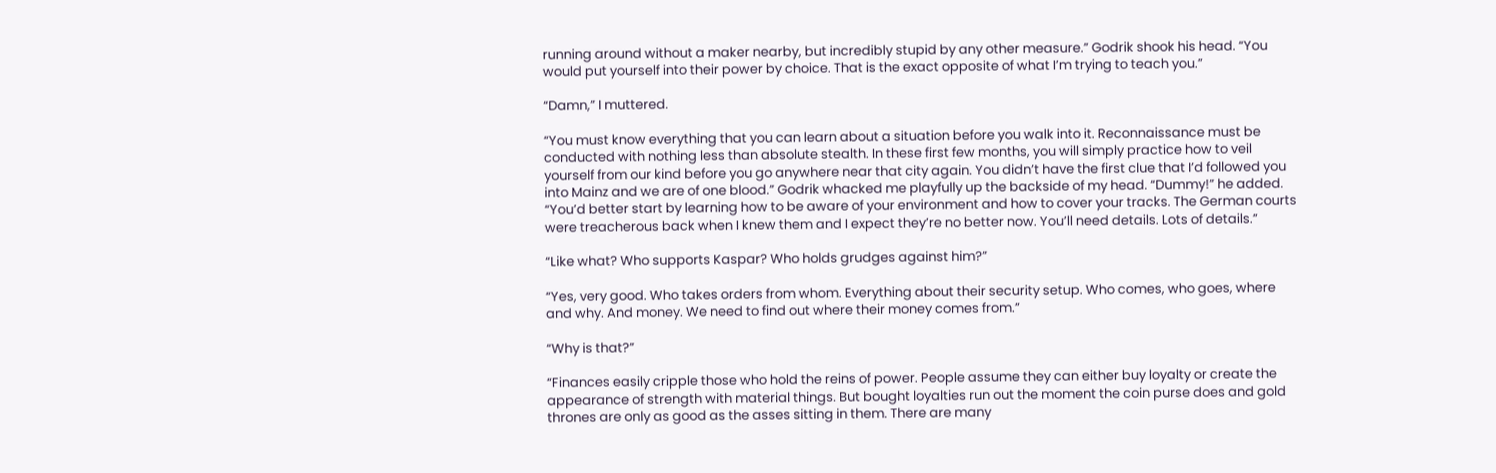running around without a maker nearby, but incredibly stupid by any other measure.” Godrik shook his head. “You would put yourself into their power by choice. That is the exact opposite of what I’m trying to teach you.”

“Damn,” I muttered.

“You must know everything that you can learn about a situation before you walk into it. Reconnaissance must be conducted with nothing less than absolute stealth. In these first few months, you will simply practice how to veil yourself from our kind before you go anywhere near that city again. You didn’t have the first clue that I’d followed you into Mainz and we are of one blood.” Godrik whacked me playfully up the backside of my head. “Dummy!” he added. “You’d better start by learning how to be aware of your environment and how to cover your tracks. The German courts were treacherous back when I knew them and I expect they’re no better now. You’ll need details. Lots of details.”

“Like what? Who supports Kaspar? Who holds grudges against him?”

“Yes, very good. Who takes orders from whom. Everything about their security setup. Who comes, who goes, where and why. And money. We need to find out where their money comes from.”

“Why is that?”

“Finances easily cripple those who hold the reins of power. People assume they can either buy loyalty or create the appearance of strength with material things. But bought loyalties run out the moment the coin purse does and gold thrones are only as good as the asses sitting in them. There are many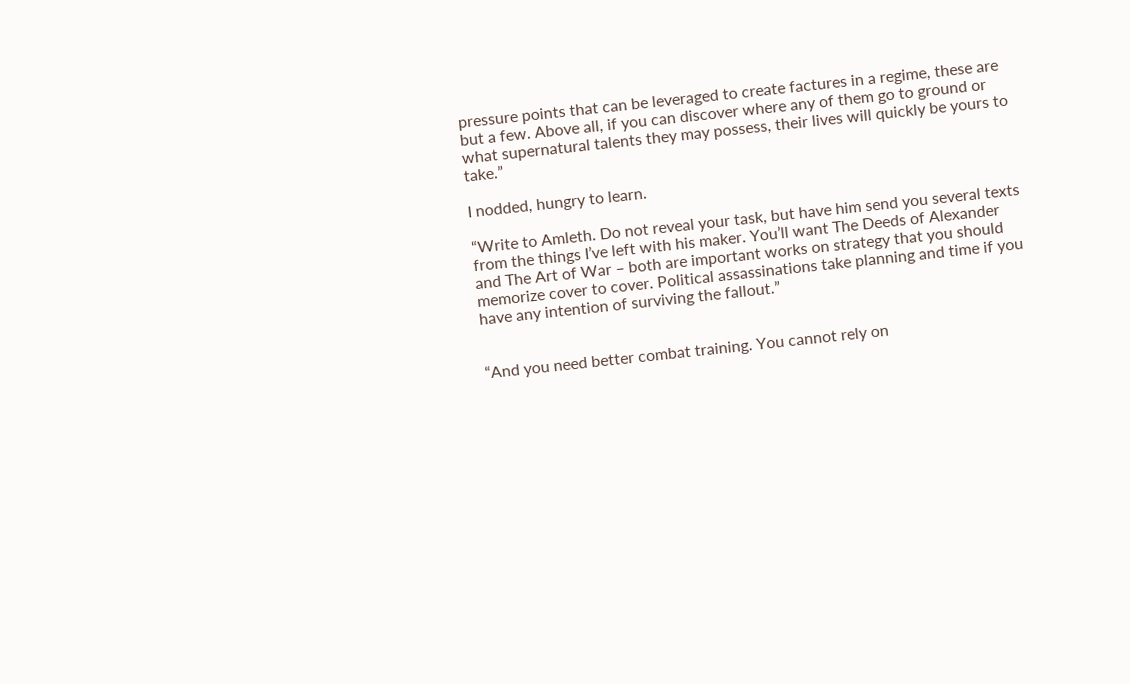pressure points that can be leveraged to create factures in a regime, these are but a few. Above all, if you can discover where any of them go to ground or what supernatural talents they may possess, their lives will quickly be yours to take.”

I nodded, hungry to learn.

“Write to Amleth. Do not reveal your task, but have him send you several texts from the things I’ve left with his maker. You’ll want The Deeds of Alexander and The Art of War – both are important works on strategy that you should memorize cover to cover. Political assassinations take planning and time if you have any intention of surviving the fallout.”


“And you need better combat training. You cannot rely on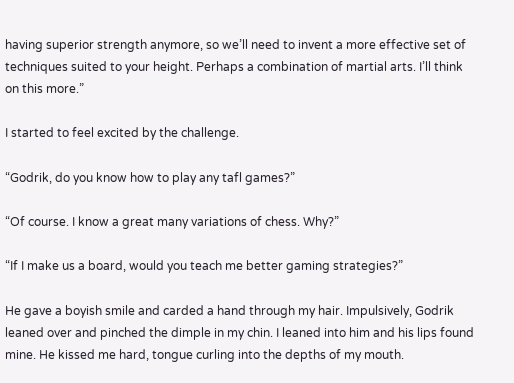having superior strength anymore, so we’ll need to invent a more effective set of techniques suited to your height. Perhaps a combination of martial arts. I’ll think on this more.”

I started to feel excited by the challenge.

“Godrik, do you know how to play any tafl games?”

“Of course. I know a great many variations of chess. Why?”

“If I make us a board, would you teach me better gaming strategies?”

He gave a boyish smile and carded a hand through my hair. Impulsively, Godrik leaned over and pinched the dimple in my chin. I leaned into him and his lips found mine. He kissed me hard, tongue curling into the depths of my mouth.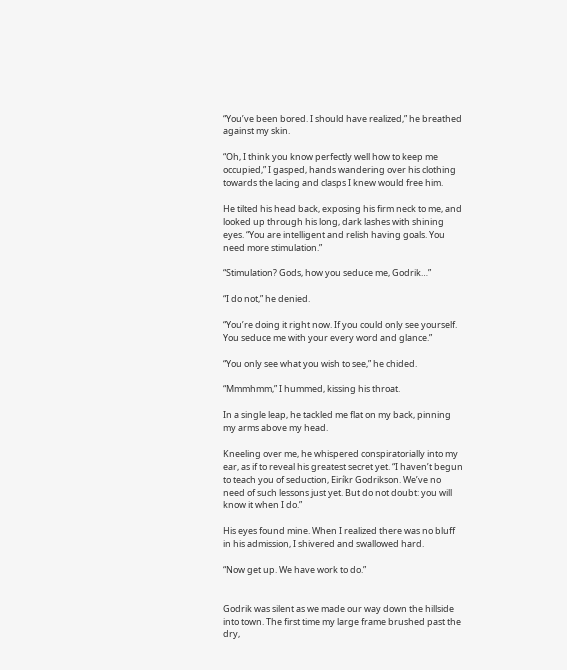“You’ve been bored. I should have realized,” he breathed against my skin.

“Oh, I think you know perfectly well how to keep me occupied,” I gasped, hands wandering over his clothing towards the lacing and clasps I knew would free him.

He tilted his head back, exposing his firm neck to me, and looked up through his long, dark lashes with shining eyes. “You are intelligent and relish having goals. You need more stimulation.”

“Stimulation? Gods, how you seduce me, Godrik…”

“I do not,” he denied.

“You’re doing it right now. If you could only see yourself. You seduce me with your every word and glance.”

“You only see what you wish to see,” he chided.

“Mmmhmm,” I hummed, kissing his throat.

In a single leap, he tackled me flat on my back, pinning my arms above my head.

Kneeling over me, he whispered conspiratorially into my ear, as if to reveal his greatest secret yet. “I haven’t begun to teach you of seduction, Eiríkr Godrikson. We’ve no need of such lessons just yet. But do not doubt: you will know it when I do.”

His eyes found mine. When I realized there was no bluff in his admission, I shivered and swallowed hard.

“Now get up. We have work to do.”


Godrik was silent as we made our way down the hillside into town. The first time my large frame brushed past the dry,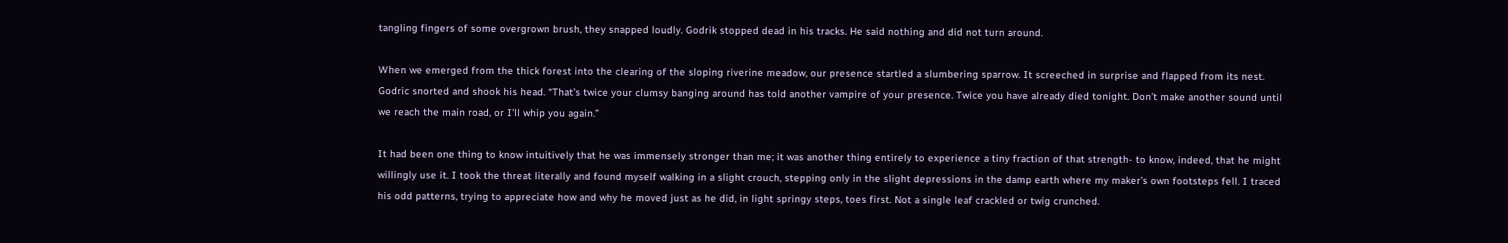tangling fingers of some overgrown brush, they snapped loudly. Godrik stopped dead in his tracks. He said nothing and did not turn around.

When we emerged from the thick forest into the clearing of the sloping riverine meadow, our presence startled a slumbering sparrow. It screeched in surprise and flapped from its nest. Godric snorted and shook his head. “That’s twice your clumsy banging around has told another vampire of your presence. Twice you have already died tonight. Don’t make another sound until we reach the main road, or I’ll whip you again.”

It had been one thing to know intuitively that he was immensely stronger than me; it was another thing entirely to experience a tiny fraction of that strength- to know, indeed, that he might willingly use it. I took the threat literally and found myself walking in a slight crouch, stepping only in the slight depressions in the damp earth where my maker’s own footsteps fell. I traced his odd patterns, trying to appreciate how and why he moved just as he did, in light springy steps, toes first. Not a single leaf crackled or twig crunched.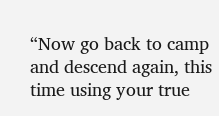“Now go back to camp and descend again, this time using your true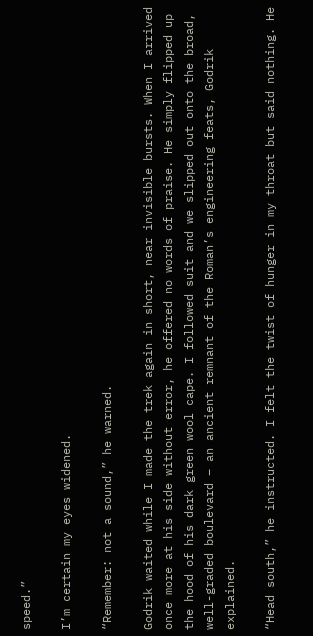speed.”

I’m certain my eyes widened.

“Remember: not a sound,” he warned.

Godrik waited while I made the trek again in short, near invisible bursts. When I arrived once more at his side without error, he offered no words of praise. He simply flipped up the hood of his dark green wool cape. I followed suit and we slipped out onto the broad, well-graded boulevard – an ancient remnant of the Roman’s engineering feats, Godrik explained.

“Head south,” he instructed. I felt the twist of hunger in my throat but said nothing. He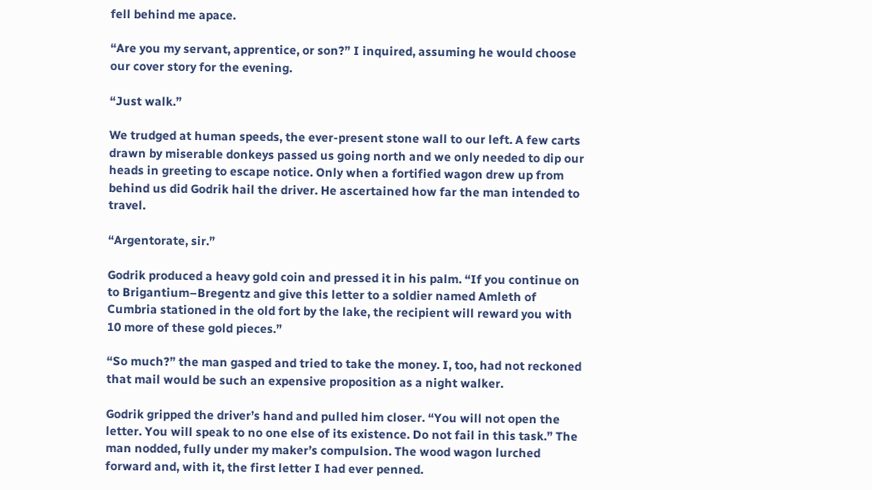fell behind me apace.

“Are you my servant, apprentice, or son?” I inquired, assuming he would choose our cover story for the evening.

“Just walk.”

We trudged at human speeds, the ever-present stone wall to our left. A few carts drawn by miserable donkeys passed us going north and we only needed to dip our heads in greeting to escape notice. Only when a fortified wagon drew up from behind us did Godrik hail the driver. He ascertained how far the man intended to travel.

“Argentorate, sir.”

Godrik produced a heavy gold coin and pressed it in his palm. “If you continue on to Brigantium–Bregentz and give this letter to a soldier named Amleth of Cumbria stationed in the old fort by the lake, the recipient will reward you with 10 more of these gold pieces.”

“So much?” the man gasped and tried to take the money. I, too, had not reckoned that mail would be such an expensive proposition as a night walker.

Godrik gripped the driver’s hand and pulled him closer. “You will not open the letter. You will speak to no one else of its existence. Do not fail in this task.” The man nodded, fully under my maker’s compulsion. The wood wagon lurched forward and, with it, the first letter I had ever penned.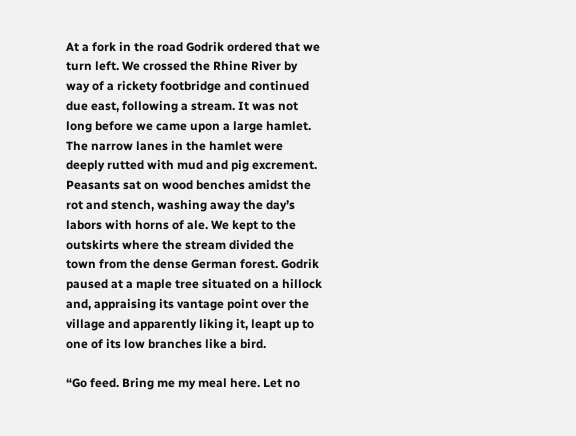At a fork in the road Godrik ordered that we turn left. We crossed the Rhine River by way of a rickety footbridge and continued due east, following a stream. It was not long before we came upon a large hamlet. The narrow lanes in the hamlet were deeply rutted with mud and pig excrement. Peasants sat on wood benches amidst the rot and stench, washing away the day’s labors with horns of ale. We kept to the outskirts where the stream divided the town from the dense German forest. Godrik paused at a maple tree situated on a hillock and, appraising its vantage point over the village and apparently liking it, leapt up to one of its low branches like a bird.

“Go feed. Bring me my meal here. Let no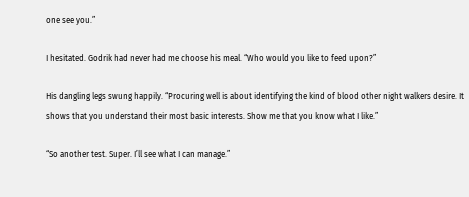one see you.”

I hesitated. Godrik had never had me choose his meal. “Who would you like to feed upon?”

His dangling legs swung happily. “Procuring well is about identifying the kind of blood other night walkers desire. It shows that you understand their most basic interests. Show me that you know what I like.”

“So another test. Super. I’ll see what I can manage.”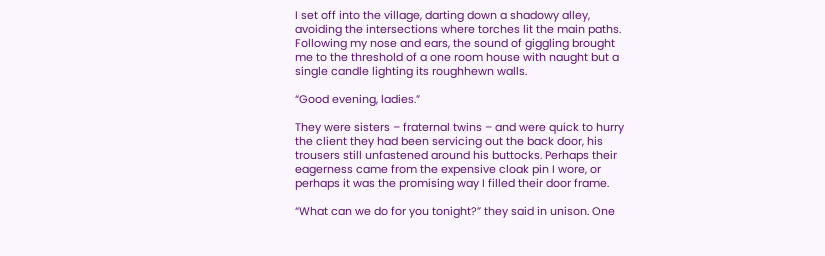I set off into the village, darting down a shadowy alley, avoiding the intersections where torches lit the main paths. Following my nose and ears, the sound of giggling brought me to the threshold of a one room house with naught but a single candle lighting its roughhewn walls.

“Good evening, ladies.”

They were sisters – fraternal twins – and were quick to hurry the client they had been servicing out the back door, his trousers still unfastened around his buttocks. Perhaps their eagerness came from the expensive cloak pin I wore, or perhaps it was the promising way I filled their door frame.

“What can we do for you tonight?” they said in unison. One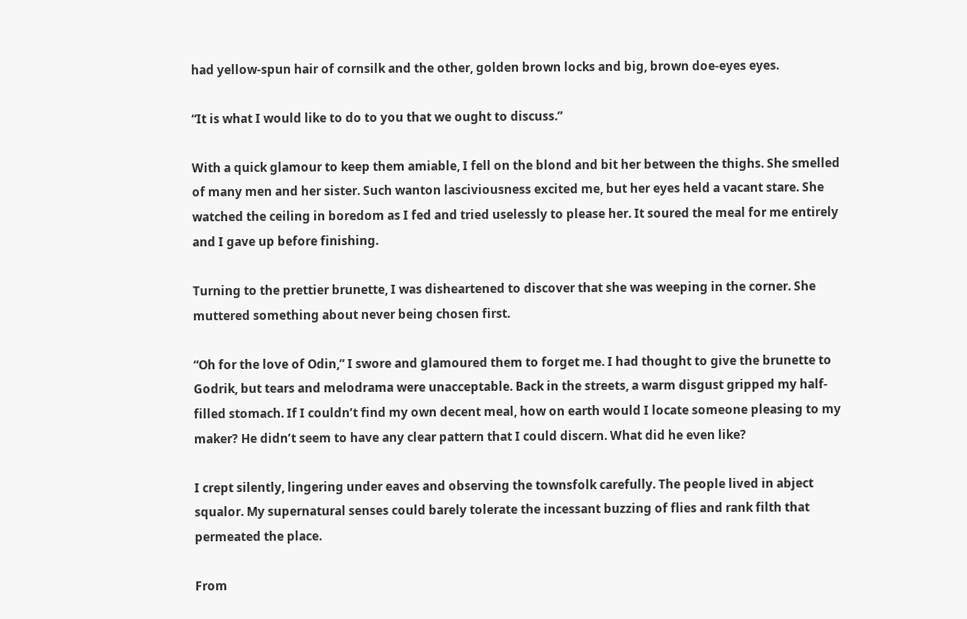had yellow-spun hair of cornsilk and the other, golden brown locks and big, brown doe-eyes eyes.

“It is what I would like to do to you that we ought to discuss.”

With a quick glamour to keep them amiable, I fell on the blond and bit her between the thighs. She smelled of many men and her sister. Such wanton lasciviousness excited me, but her eyes held a vacant stare. She watched the ceiling in boredom as I fed and tried uselessly to please her. It soured the meal for me entirely and I gave up before finishing.

Turning to the prettier brunette, I was disheartened to discover that she was weeping in the corner. She muttered something about never being chosen first.

“Oh for the love of Odin,” I swore and glamoured them to forget me. I had thought to give the brunette to Godrik, but tears and melodrama were unacceptable. Back in the streets, a warm disgust gripped my half-filled stomach. If I couldn’t find my own decent meal, how on earth would I locate someone pleasing to my maker? He didn’t seem to have any clear pattern that I could discern. What did he even like?

I crept silently, lingering under eaves and observing the townsfolk carefully. The people lived in abject squalor. My supernatural senses could barely tolerate the incessant buzzing of flies and rank filth that permeated the place.

From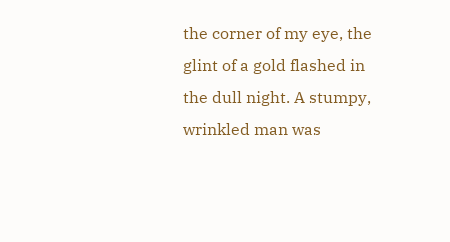the corner of my eye, the glint of a gold flashed in the dull night. A stumpy, wrinkled man was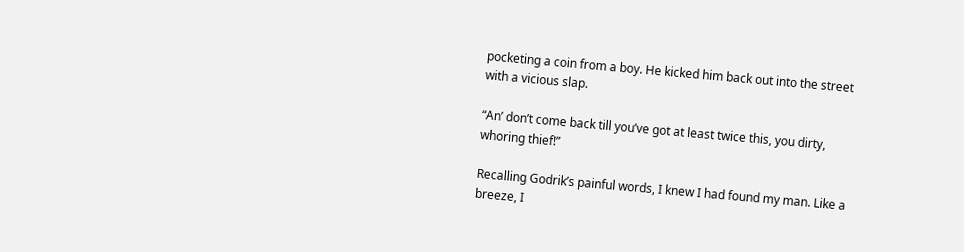pocketing a coin from a boy. He kicked him back out into the street with a vicious slap.

“An’ don’t come back till you’ve got at least twice this, you dirty, whoring thief!”

Recalling Godrik’s painful words, I knew I had found my man. Like a breeze, I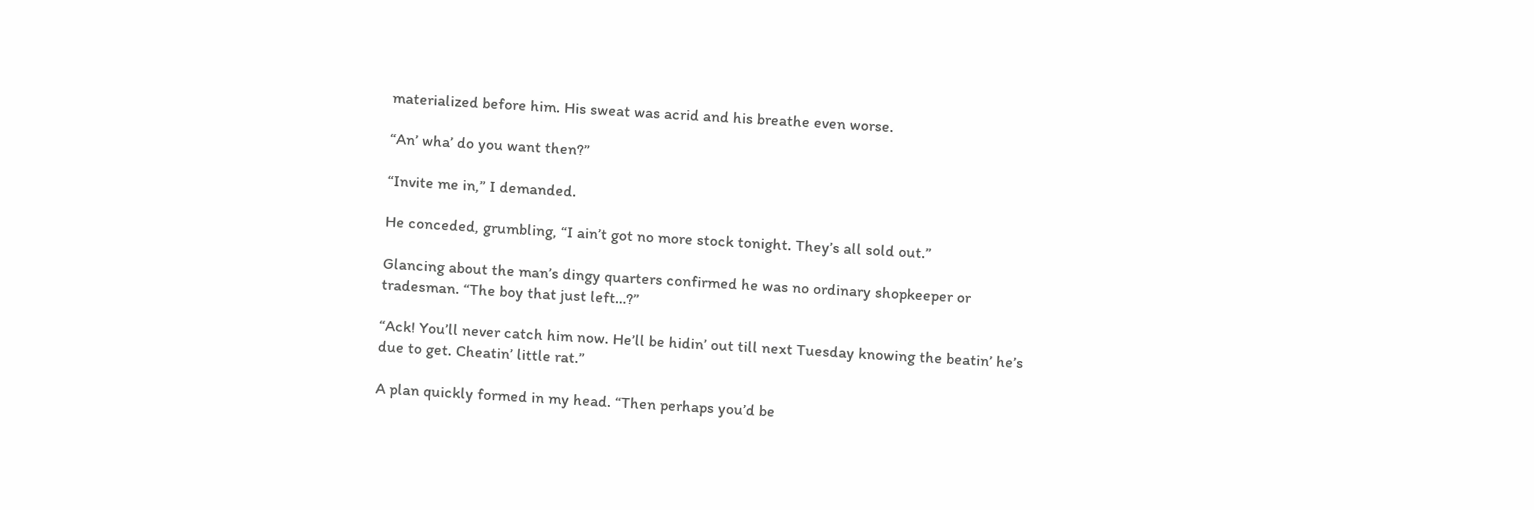materialized before him. His sweat was acrid and his breathe even worse.

“An’ wha’ do you want then?”

“Invite me in,” I demanded.

He conceded, grumbling, “I ain’t got no more stock tonight. They’s all sold out.”

Glancing about the man’s dingy quarters confirmed he was no ordinary shopkeeper or tradesman. “The boy that just left…?”

“Ack! You’ll never catch him now. He’ll be hidin’ out till next Tuesday knowing the beatin’ he’s due to get. Cheatin’ little rat.”

A plan quickly formed in my head. “Then perhaps you’d be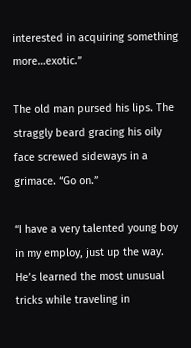interested in acquiring something more…exotic.”

The old man pursed his lips. The straggly beard gracing his oily face screwed sideways in a grimace. “Go on.”

“I have a very talented young boy in my employ, just up the way. He’s learned the most unusual tricks while traveling in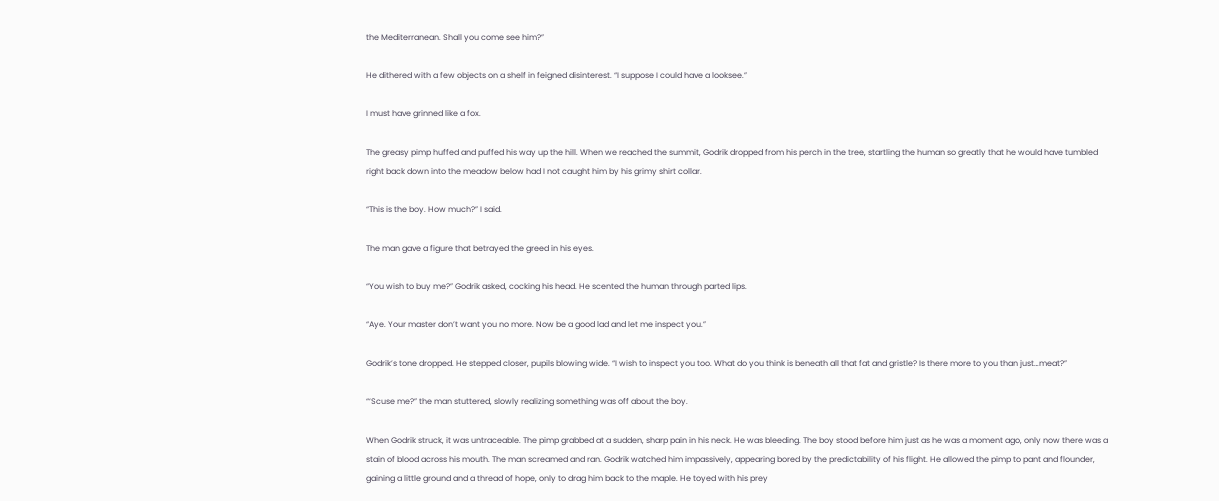the Mediterranean. Shall you come see him?”

He dithered with a few objects on a shelf in feigned disinterest. “I suppose I could have a looksee.”

I must have grinned like a fox.

The greasy pimp huffed and puffed his way up the hill. When we reached the summit, Godrik dropped from his perch in the tree, startling the human so greatly that he would have tumbled right back down into the meadow below had I not caught him by his grimy shirt collar.

“This is the boy. How much?” I said.

The man gave a figure that betrayed the greed in his eyes.

“You wish to buy me?” Godrik asked, cocking his head. He scented the human through parted lips.

“Aye. Your master don’t want you no more. Now be a good lad and let me inspect you.”

Godrik’s tone dropped. He stepped closer, pupils blowing wide. “I wish to inspect you too. What do you think is beneath all that fat and gristle? Is there more to you than just…meat?”

“‘Scuse me?” the man stuttered, slowly realizing something was off about the boy.

When Godrik struck, it was untraceable. The pimp grabbed at a sudden, sharp pain in his neck. He was bleeding. The boy stood before him just as he was a moment ago, only now there was a stain of blood across his mouth. The man screamed and ran. Godrik watched him impassively, appearing bored by the predictability of his flight. He allowed the pimp to pant and flounder, gaining a little ground and a thread of hope, only to drag him back to the maple. He toyed with his prey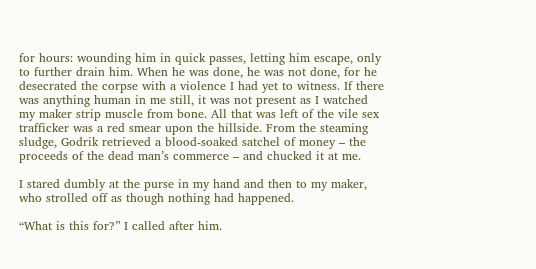for hours: wounding him in quick passes, letting him escape, only to further drain him. When he was done, he was not done, for he desecrated the corpse with a violence I had yet to witness. If there was anything human in me still, it was not present as I watched my maker strip muscle from bone. All that was left of the vile sex trafficker was a red smear upon the hillside. From the steaming sludge, Godrik retrieved a blood-soaked satchel of money – the proceeds of the dead man’s commerce – and chucked it at me.

I stared dumbly at the purse in my hand and then to my maker, who strolled off as though nothing had happened.

“What is this for?” I called after him.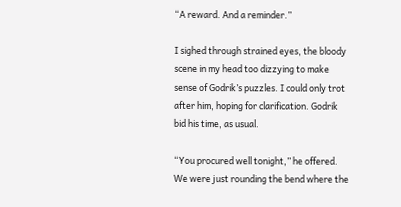“A reward. And a reminder.”

I sighed through strained eyes, the bloody scene in my head too dizzying to make sense of Godrik’s puzzles. I could only trot after him, hoping for clarification. Godrik bid his time, as usual.

“You procured well tonight,” he offered. We were just rounding the bend where the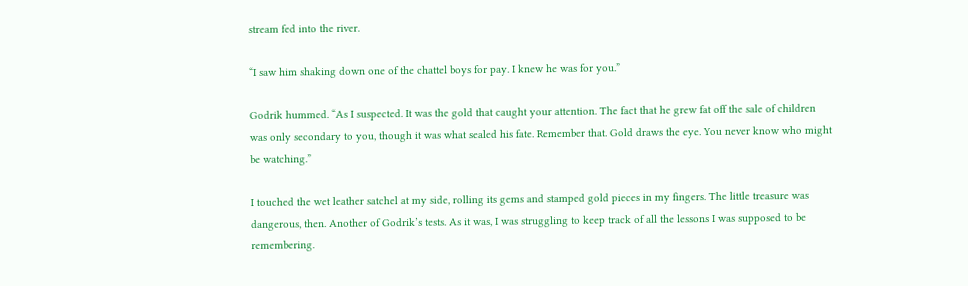stream fed into the river.

“I saw him shaking down one of the chattel boys for pay. I knew he was for you.”

Godrik hummed. “As I suspected. It was the gold that caught your attention. The fact that he grew fat off the sale of children was only secondary to you, though it was what sealed his fate. Remember that. Gold draws the eye. You never know who might be watching.”

I touched the wet leather satchel at my side, rolling its gems and stamped gold pieces in my fingers. The little treasure was dangerous, then. Another of Godrik’s tests. As it was, I was struggling to keep track of all the lessons I was supposed to be remembering.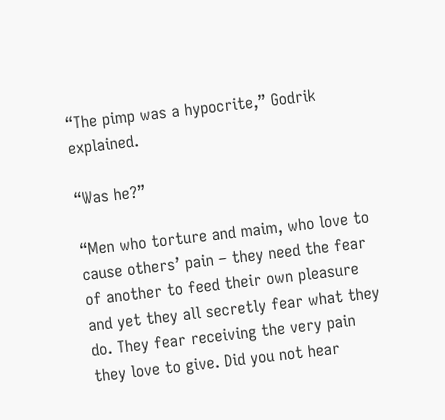“The pimp was a hypocrite,” Godrik explained.

“Was he?”

“Men who torture and maim, who love to cause others’ pain – they need the fear of another to feed their own pleasure and yet they all secretly fear what they do. They fear receiving the very pain they love to give. Did you not hear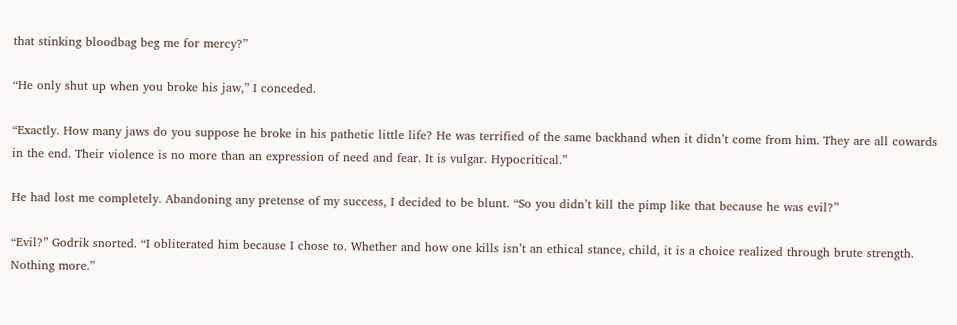that stinking bloodbag beg me for mercy?”

“He only shut up when you broke his jaw,” I conceded.

“Exactly. How many jaws do you suppose he broke in his pathetic little life? He was terrified of the same backhand when it didn’t come from him. They are all cowards in the end. Their violence is no more than an expression of need and fear. It is vulgar. Hypocritical.”

He had lost me completely. Abandoning any pretense of my success, I decided to be blunt. “So you didn’t kill the pimp like that because he was evil?”

“Evil?” Godrik snorted. “I obliterated him because I chose to. Whether and how one kills isn’t an ethical stance, child, it is a choice realized through brute strength. Nothing more.”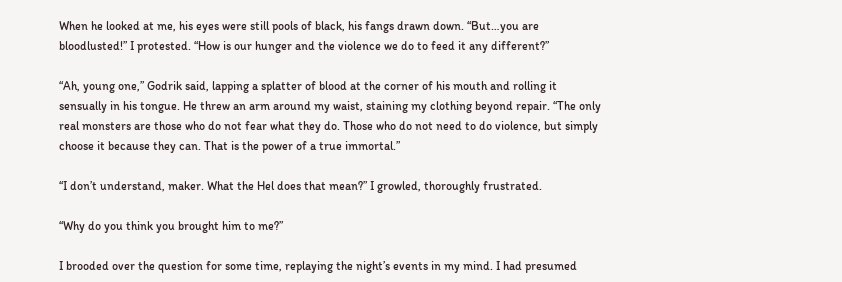When he looked at me, his eyes were still pools of black, his fangs drawn down. “But…you are bloodlusted!” I protested. “How is our hunger and the violence we do to feed it any different?”

“Ah, young one,” Godrik said, lapping a splatter of blood at the corner of his mouth and rolling it sensually in his tongue. He threw an arm around my waist, staining my clothing beyond repair. “The only real monsters are those who do not fear what they do. Those who do not need to do violence, but simply choose it because they can. That is the power of a true immortal.”

“I don’t understand, maker. What the Hel does that mean?” I growled, thoroughly frustrated.

“Why do you think you brought him to me?”

I brooded over the question for some time, replaying the night’s events in my mind. I had presumed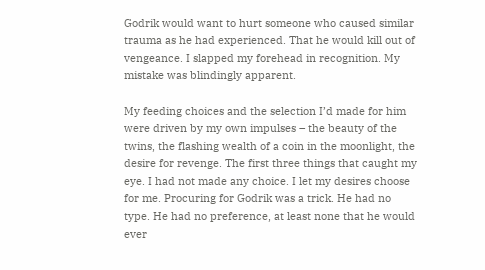Godrik would want to hurt someone who caused similar trauma as he had experienced. That he would kill out of vengeance. I slapped my forehead in recognition. My mistake was blindingly apparent.

My feeding choices and the selection I’d made for him were driven by my own impulses – the beauty of the twins, the flashing wealth of a coin in the moonlight, the desire for revenge. The first three things that caught my eye. I had not made any choice. I let my desires choose for me. Procuring for Godrik was a trick. He had no type. He had no preference, at least none that he would ever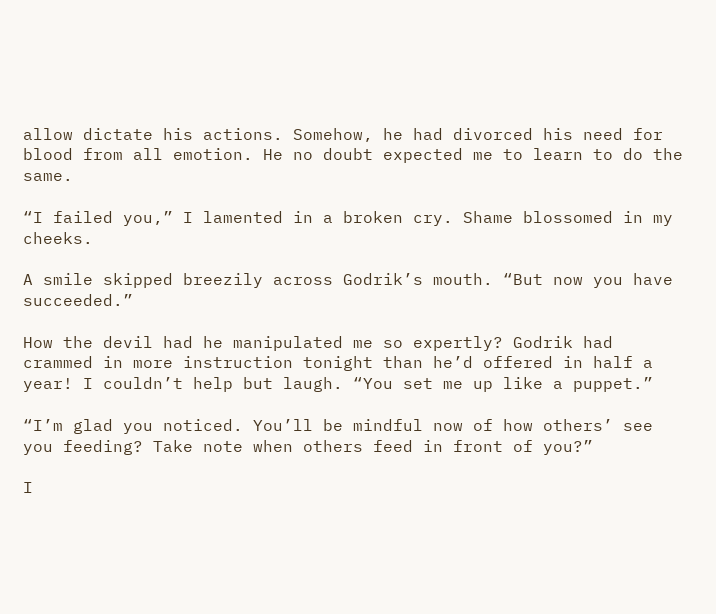allow dictate his actions. Somehow, he had divorced his need for blood from all emotion. He no doubt expected me to learn to do the same.

“I failed you,” I lamented in a broken cry. Shame blossomed in my cheeks.

A smile skipped breezily across Godrik’s mouth. “But now you have succeeded.”

How the devil had he manipulated me so expertly? Godrik had crammed in more instruction tonight than he’d offered in half a year! I couldn’t help but laugh. “You set me up like a puppet.”

“I’m glad you noticed. You’ll be mindful now of how others’ see you feeding? Take note when others feed in front of you?”

I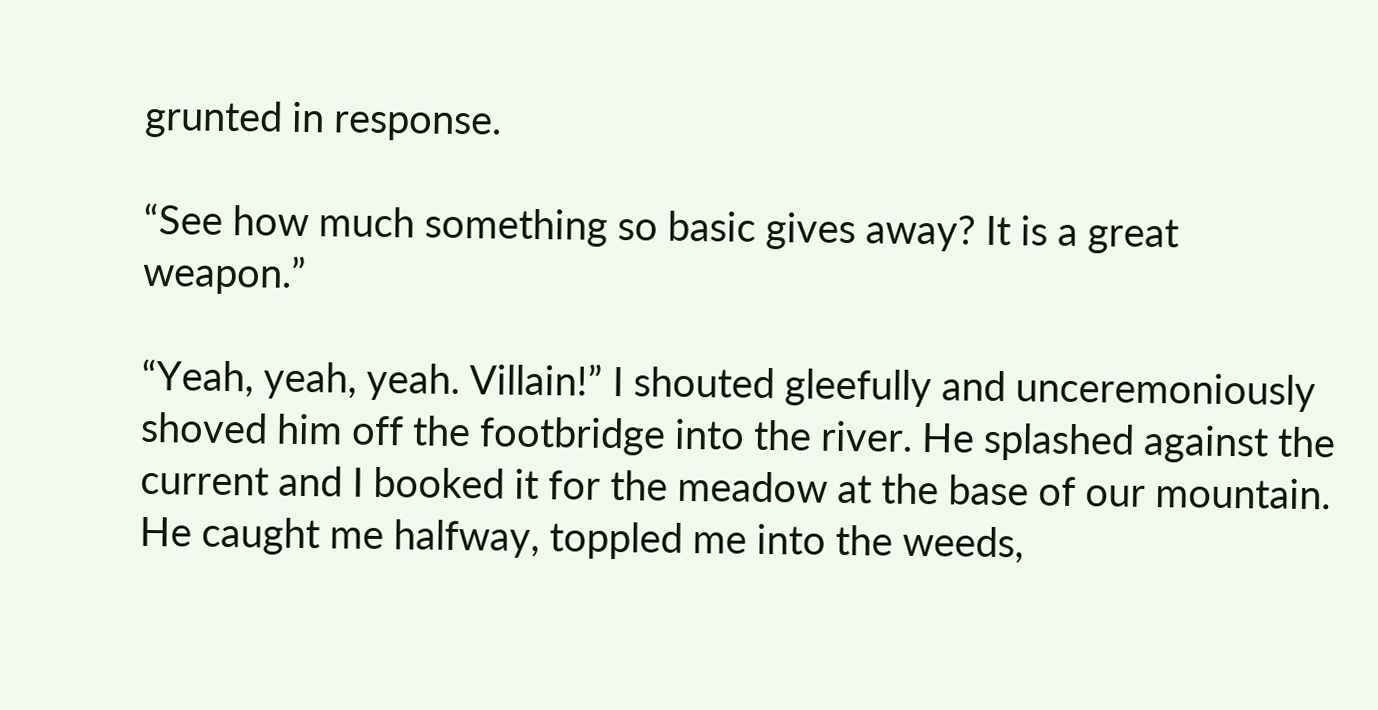grunted in response.

“See how much something so basic gives away? It is a great weapon.”

“Yeah, yeah, yeah. Villain!” I shouted gleefully and unceremoniously shoved him off the footbridge into the river. He splashed against the current and I booked it for the meadow at the base of our mountain. He caught me halfway, toppled me into the weeds,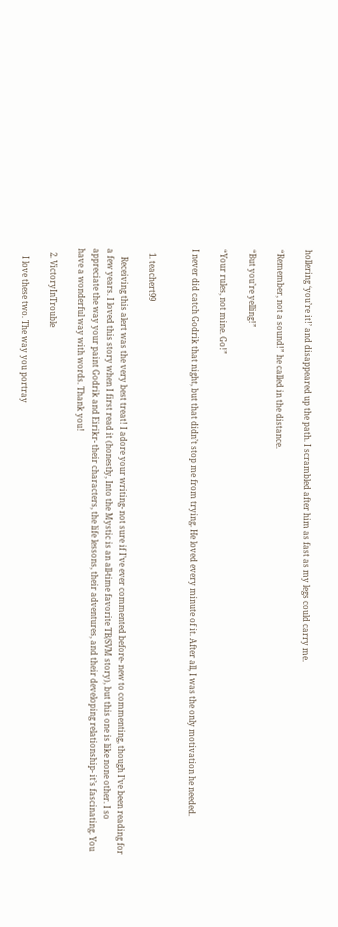hollering ‘you’re it!’ and disappeared up the path. I scrambled after him as fast as my legs could carry me.

“Remember, not a sound!” he called in the distance.

“But you’re yelling!”

“Your rules, not mine. Go!”

I never did catch Godrik that night, but that didn’t stop me from trying. He loved every minute of it. After all, I was the only motivation he needed.


  1. teachert99

    Receiving this alert was the very best treat! I adore your writing- not sure if I’ve ever commented before- new to commenting, though I’ve been reading for a few years. I loved this story when I first read it (honestly, Into the Mystic is an all-time favorite TB/SVM story), but this one is like none other. I so appreciate the way your paint Godrik and Eirikr- their characters, the life lessons, their adventures, and their developing relationship- it’s fascinating. You have a wonderful way with words. Thank you!

  2. VictoryInTrouble

    I love these two. The way you portray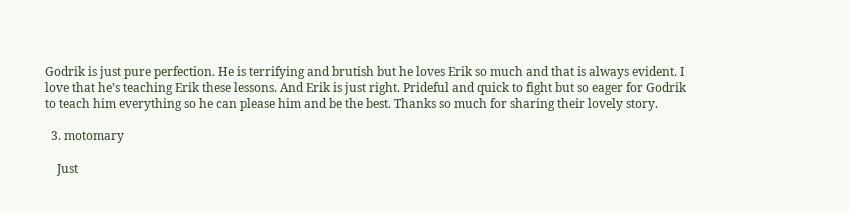Godrik is just pure perfection. He is terrifying and brutish but he loves Erik so much and that is always evident. I love that he’s teaching Erik these lessons. And Erik is just right. Prideful and quick to fight but so eager for Godrik to teach him everything so he can please him and be the best. Thanks so much for sharing their lovely story.

  3. motomary

    Just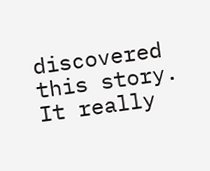discovered this story. It really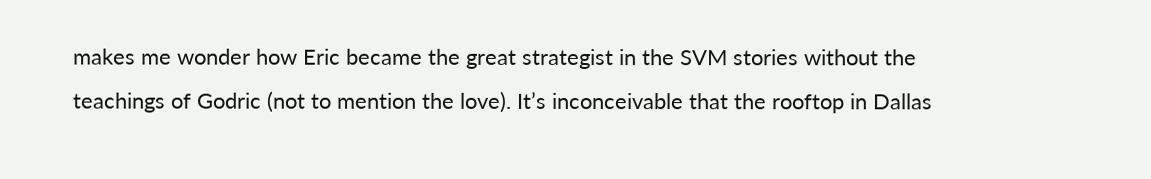makes me wonder how Eric became the great strategist in the SVM stories without the teachings of Godric (not to mention the love). It’s inconceivable that the rooftop in Dallas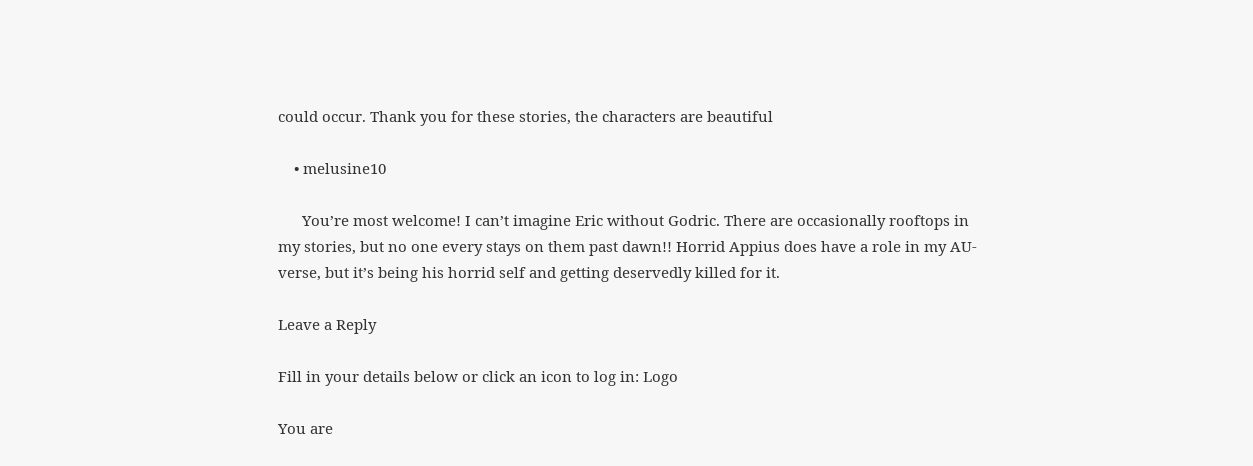could occur. Thank you for these stories, the characters are beautiful

    • melusine10

      You’re most welcome! I can’t imagine Eric without Godric. There are occasionally rooftops in my stories, but no one every stays on them past dawn!! Horrid Appius does have a role in my AU-verse, but it’s being his horrid self and getting deservedly killed for it.

Leave a Reply

Fill in your details below or click an icon to log in: Logo

You are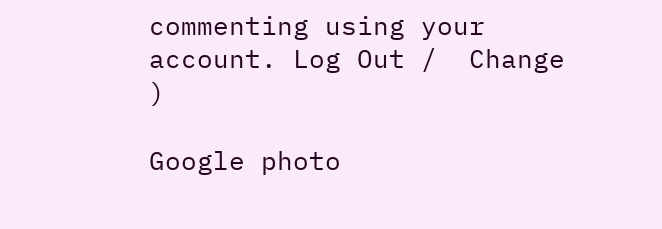commenting using your account. Log Out /  Change )

Google photo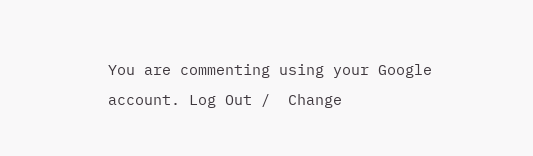You are commenting using your Google account. Log Out /  Change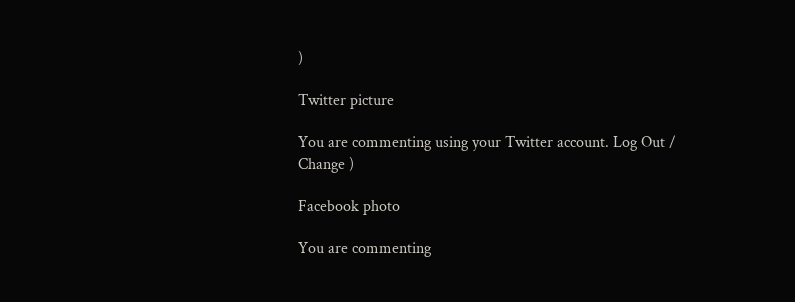)

Twitter picture

You are commenting using your Twitter account. Log Out /  Change )

Facebook photo

You are commenting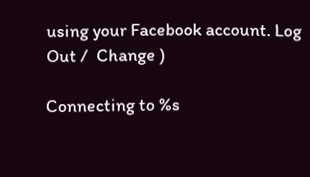using your Facebook account. Log Out /  Change )

Connecting to %s